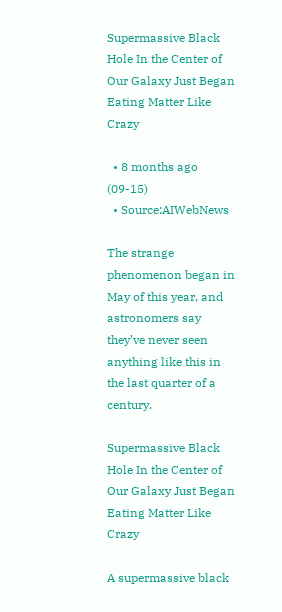Supermassive Black Hole In the Center of Our Galaxy Just Began Eating Matter Like Crazy

  • 8 months ago (09-15)
  • Source:AIWebNews

The strange phenomenon began in May of this year, and astronomers say they’ve never seen anything like this in the last quarter of a century.

Supermassive Black Hole In the Center of Our Galaxy Just Began Eating Matter Like Crazy

A supermassive black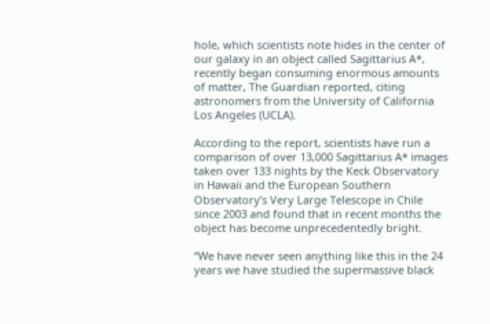hole, which scientists note hides in the center of our galaxy in an object called Sagittarius A*, recently began consuming enormous amounts of matter, The Guardian reported, citing astronomers from the University of California Los Angeles (UCLA).

According to the report, scientists have run a comparison of over 13,000 Sagittarius A* images taken over 133 nights by the Keck Observatory in Hawaii and the European Southern Observatory’s Very Large Telescope in Chile since 2003 and found that in recent months the object has become unprecedentedly bright.

“We have never seen anything like this in the 24 years we have studied the supermassive black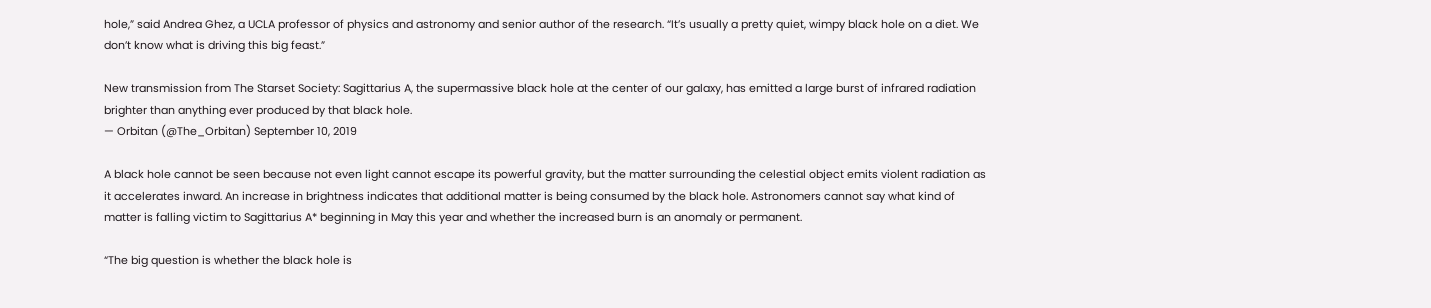hole,” said Andrea Ghez, a UCLA professor of physics and astronomy and senior author of the research. “It’s usually a pretty quiet, wimpy black hole on a diet. We don’t know what is driving this big feast.”

New transmission from The Starset Society: Sagittarius A, the supermassive black hole at the center of our galaxy, has emitted a large burst of infrared radiation brighter than anything ever produced by that black hole.
— Orbitan (@The_Orbitan) September 10, 2019

A black hole cannot be seen because not even light cannot escape its powerful gravity, but the matter surrounding the celestial object emits violent radiation as it accelerates inward. An increase in brightness indicates that additional matter is being consumed by the black hole. Astronomers cannot say what kind of matter is falling victim to Sagittarius A* beginning in May this year and whether the increased burn is an anomaly or permanent.

“The big question is whether the black hole is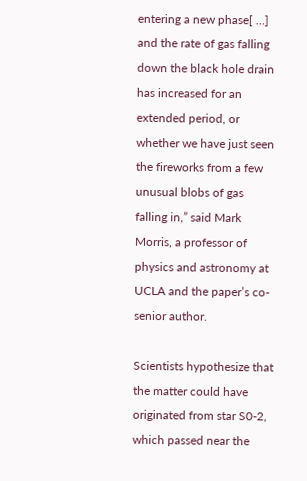entering a new phase[ …] and the rate of gas falling down the black hole drain has increased for an extended period, or whether we have just seen the fireworks from a few unusual blobs of gas falling in,” said Mark Morris, a professor of physics and astronomy at UCLA and the paper’s co-senior author.

Scientists hypothesize that the matter could have originated from star S0-2, which passed near the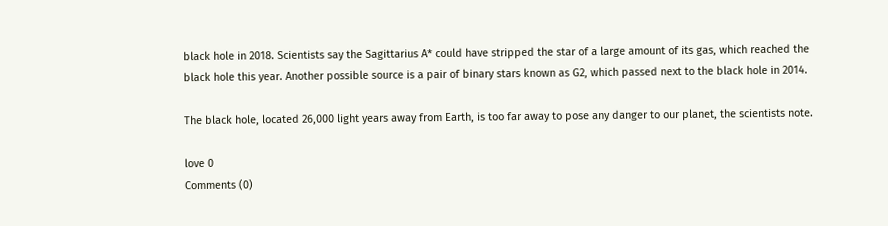black hole in 2018. Scientists say the Sagittarius A* could have stripped the star of a large amount of its gas, which reached the black hole this year. Another possible source is a pair of binary stars known as G2, which passed next to the black hole in 2014.

The black hole, located 26,000 light years away from Earth, is too far away to pose any danger to our planet, the scientists note.

love 0
Comments (0)